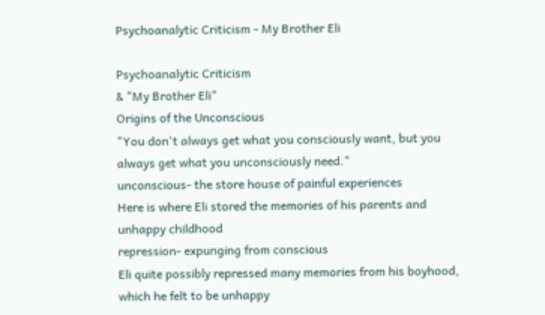Psychoanalytic Criticism - My Brother Eli

Psychoanalytic Criticism
& "My Brother Eli"
Origins of the Unconscious
"You don't always get what you consciously want, but you always get what you unconsciously need."
unconscious- the store house of painful experiences
Here is where Eli stored the memories of his parents and unhappy childhood
repression- expunging from conscious
Eli quite possibly repressed many memories from his boyhood, which he felt to be unhappy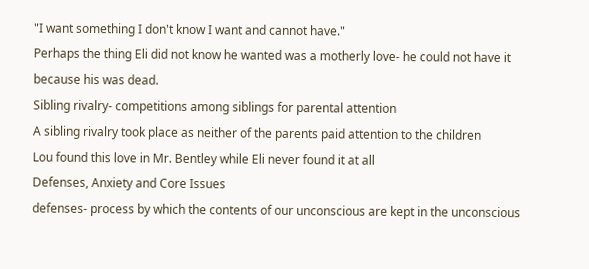"I want something I don't know I want and cannot have."
Perhaps the thing Eli did not know he wanted was a motherly love- he could not have it because his was dead.
Sibling rivalry- competitions among siblings for parental attention
A sibling rivalry took place as neither of the parents paid attention to the children
Lou found this love in Mr. Bentley while Eli never found it at all
Defenses, Anxiety and Core Issues
defenses- process by which the contents of our unconscious are kept in the unconscious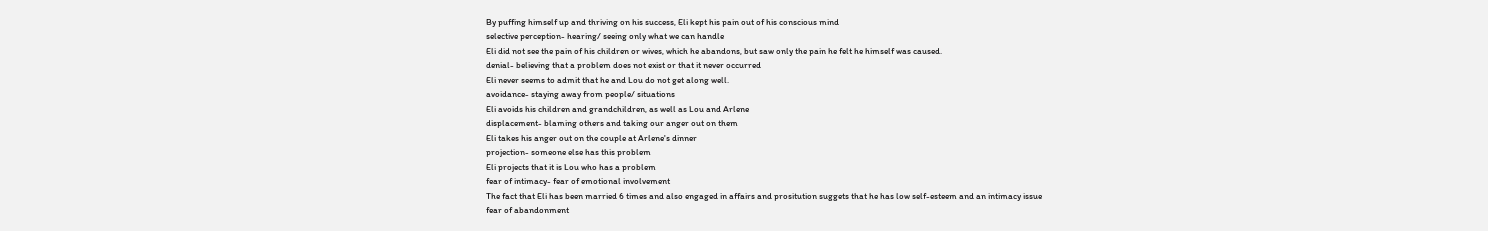By puffing himself up and thriving on his success, Eli kept his pain out of his conscious mind
selective perception- hearing/ seeing only what we can handle
Eli did not see the pain of his children or wives, which he abandons, but saw only the pain he felt he himself was caused.
denial- believing that a problem does not exist or that it never occurred
Eli never seems to admit that he and Lou do not get along well.
avoidance- staying away from people/ situations
Eli avoids his children and grandchildren, as well as Lou and Arlene
displacement- blaming others and taking our anger out on them
Eli takes his anger out on the couple at Arlene's dinner
projection- someone else has this problem
Eli projects that it is Lou who has a problem
fear of intimacy- fear of emotional involvement
The fact that Eli has been married 6 times and also engaged in affairs and prositution suggets that he has low self-esteem and an intimacy issue
fear of abandonment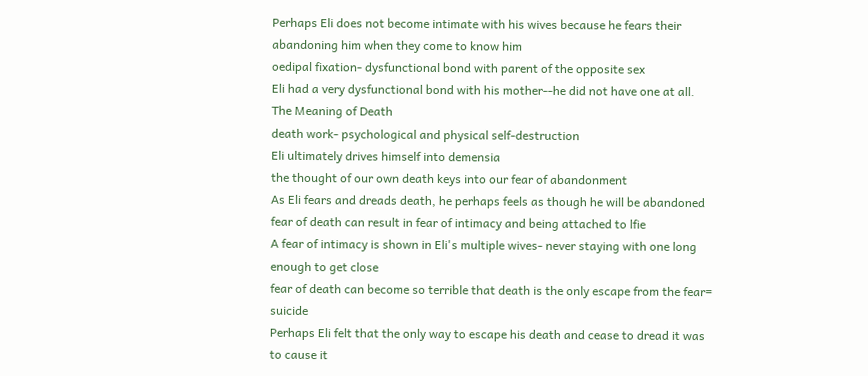Perhaps Eli does not become intimate with his wives because he fears their abandoning him when they come to know him
oedipal fixation- dysfunctional bond with parent of the opposite sex
Eli had a very dysfunctional bond with his mother--he did not have one at all.
The Meaning of Death
death work- psychological and physical self-destruction
Eli ultimately drives himself into demensia
the thought of our own death keys into our fear of abandonment
As Eli fears and dreads death, he perhaps feels as though he will be abandoned
fear of death can result in fear of intimacy and being attached to lfie
A fear of intimacy is shown in Eli's multiple wives- never staying with one long enough to get close
fear of death can become so terrible that death is the only escape from the fear= suicide
Perhaps Eli felt that the only way to escape his death and cease to dread it was to cause it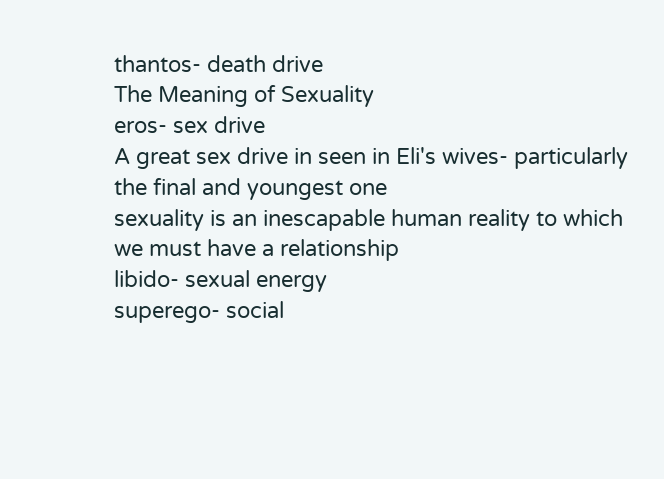thantos- death drive
The Meaning of Sexuality
eros- sex drive
A great sex drive in seen in Eli's wives- particularly the final and youngest one
sexuality is an inescapable human reality to which we must have a relationship
libido- sexual energy
superego- social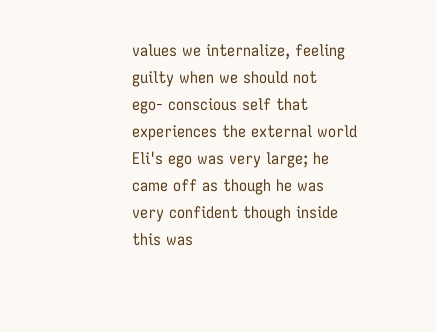values we internalize, feeling guilty when we should not
ego- conscious self that experiences the external world
Eli's ego was very large; he came off as though he was very confident though inside this was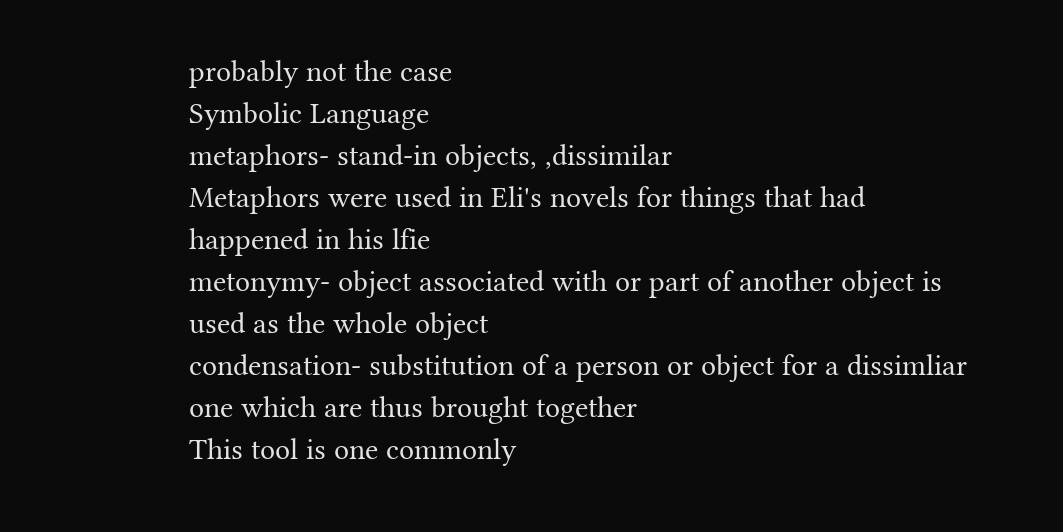probably not the case
Symbolic Language
metaphors- stand-in objects, ,dissimilar
Metaphors were used in Eli's novels for things that had happened in his lfie
metonymy- object associated with or part of another object is used as the whole object
condensation- substitution of a person or object for a dissimliar one which are thus brought together
This tool is one commonly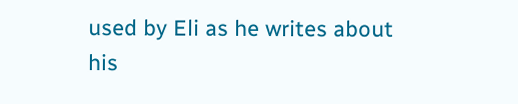used by Eli as he writes about his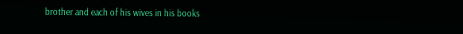brother and each of his wives in his books